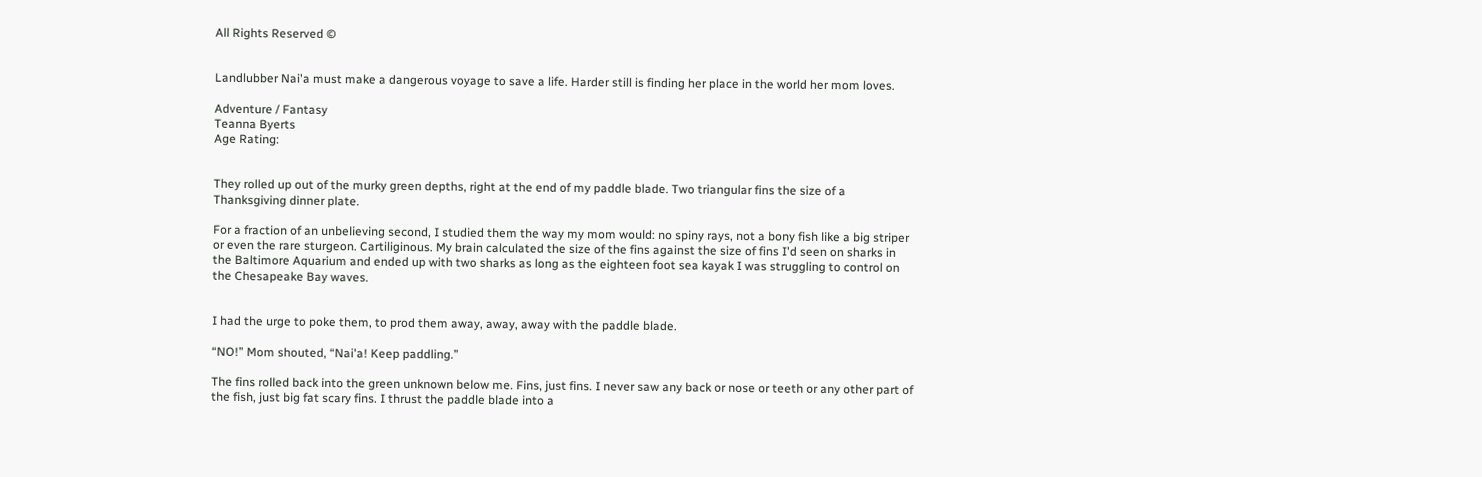All Rights Reserved ©


Landlubber Nai'a must make a dangerous voyage to save a life. Harder still is finding her place in the world her mom loves.

Adventure / Fantasy
Teanna Byerts
Age Rating:


They rolled up out of the murky green depths, right at the end of my paddle blade. Two triangular fins the size of a Thanksgiving dinner plate.

For a fraction of an unbelieving second, I studied them the way my mom would: no spiny rays, not a bony fish like a big striper or even the rare sturgeon. Cartiliginous. My brain calculated the size of the fins against the size of fins I'd seen on sharks in the Baltimore Aquarium and ended up with two sharks as long as the eighteen foot sea kayak I was struggling to control on the Chesapeake Bay waves.


I had the urge to poke them, to prod them away, away, away with the paddle blade.

“NO!” Mom shouted, “Nai'a! Keep paddling.”

The fins rolled back into the green unknown below me. Fins, just fins. I never saw any back or nose or teeth or any other part of the fish, just big fat scary fins. I thrust the paddle blade into a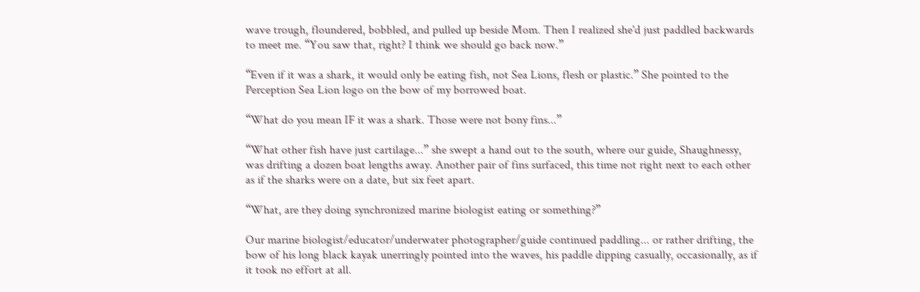wave trough, floundered, bobbled, and pulled up beside Mom. Then I realized she'd just paddled backwards to meet me. “You saw that, right? I think we should go back now.”

“Even if it was a shark, it would only be eating fish, not Sea Lions, flesh or plastic.” She pointed to the Perception Sea Lion logo on the bow of my borrowed boat.

“What do you mean IF it was a shark. Those were not bony fins...”

“What other fish have just cartilage...” she swept a hand out to the south, where our guide, Shaughnessy, was drifting a dozen boat lengths away. Another pair of fins surfaced, this time not right next to each other as if the sharks were on a date, but six feet apart.

“What, are they doing synchronized marine biologist eating or something?”

Our marine biologist/educator/underwater photographer/guide continued paddling... or rather drifting, the bow of his long black kayak unerringly pointed into the waves, his paddle dipping casually, occasionally, as if it took no effort at all.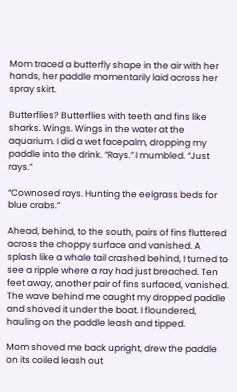Mom traced a butterfly shape in the air with her hands, her paddle momentarily laid across her spray skirt.

Butterflies? Butterflies with teeth and fins like sharks. Wings. Wings in the water at the aquarium. I did a wet facepalm, dropping my paddle into the drink. “Rays.” I mumbled. “Just rays.”

“Cownosed rays. Hunting the eelgrass beds for blue crabs.”

Ahead, behind, to the south, pairs of fins fluttered across the choppy surface and vanished. A splash like a whale tail crashed behind, I turned to see a ripple where a ray had just breached. Ten feet away, another pair of fins surfaced, vanished. The wave behind me caught my dropped paddle and shoved it under the boat. I floundered, hauling on the paddle leash and tipped.

Mom shoved me back upright, drew the paddle on its coiled leash out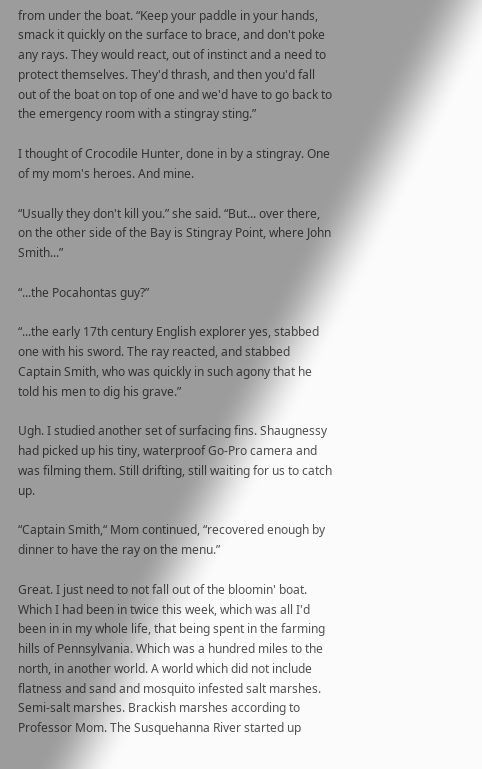from under the boat. “Keep your paddle in your hands, smack it quickly on the surface to brace, and don't poke any rays. They would react, out of instinct and a need to protect themselves. They'd thrash, and then you'd fall out of the boat on top of one and we'd have to go back to the emergency room with a stingray sting.”

I thought of Crocodile Hunter, done in by a stingray. One of my mom's heroes. And mine.

“Usually they don't kill you.” she said. “But... over there, on the other side of the Bay is Stingray Point, where John Smith...”

“...the Pocahontas guy?”

“...the early 17th century English explorer yes, stabbed one with his sword. The ray reacted, and stabbed Captain Smith, who was quickly in such agony that he told his men to dig his grave.”

Ugh. I studied another set of surfacing fins. Shaugnessy had picked up his tiny, waterproof Go-Pro camera and was filming them. Still drifting, still waiting for us to catch up.

“Captain Smith,“ Mom continued, “recovered enough by dinner to have the ray on the menu.”

Great. I just need to not fall out of the bloomin' boat. Which I had been in twice this week, which was all I'd been in in my whole life, that being spent in the farming hills of Pennsylvania. Which was a hundred miles to the north, in another world. A world which did not include flatness and sand and mosquito infested salt marshes. Semi-salt marshes. Brackish marshes according to Professor Mom. The Susquehanna River started up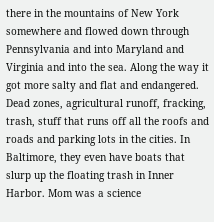there in the mountains of New York somewhere and flowed down through Pennsylvania and into Maryland and Virginia and into the sea. Along the way it got more salty and flat and endangered. Dead zones, agricultural runoff, fracking, trash, stuff that runs off all the roofs and roads and parking lots in the cities. In Baltimore, they even have boats that slurp up the floating trash in Inner Harbor. Mom was a science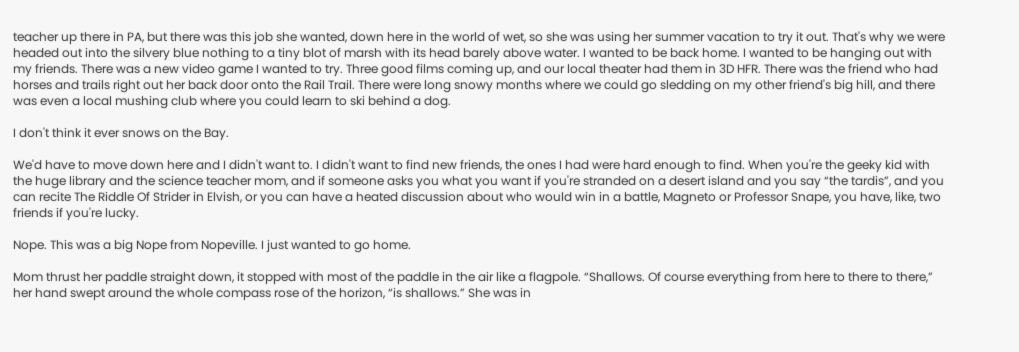teacher up there in PA, but there was this job she wanted, down here in the world of wet, so she was using her summer vacation to try it out. That's why we were headed out into the silvery blue nothing to a tiny blot of marsh with its head barely above water. I wanted to be back home. I wanted to be hanging out with my friends. There was a new video game I wanted to try. Three good films coming up, and our local theater had them in 3D HFR. There was the friend who had horses and trails right out her back door onto the Rail Trail. There were long snowy months where we could go sledding on my other friend's big hill, and there was even a local mushing club where you could learn to ski behind a dog.

I don't think it ever snows on the Bay.

We'd have to move down here and I didn't want to. I didn't want to find new friends, the ones I had were hard enough to find. When you're the geeky kid with the huge library and the science teacher mom, and if someone asks you what you want if you're stranded on a desert island and you say “the tardis”, and you can recite The Riddle Of Strider in Elvish, or you can have a heated discussion about who would win in a battle, Magneto or Professor Snape, you have, like, two friends if you're lucky.

Nope. This was a big Nope from Nopeville. I just wanted to go home.

Mom thrust her paddle straight down, it stopped with most of the paddle in the air like a flagpole. “Shallows. Of course everything from here to there to there,” her hand swept around the whole compass rose of the horizon, “is shallows.” She was in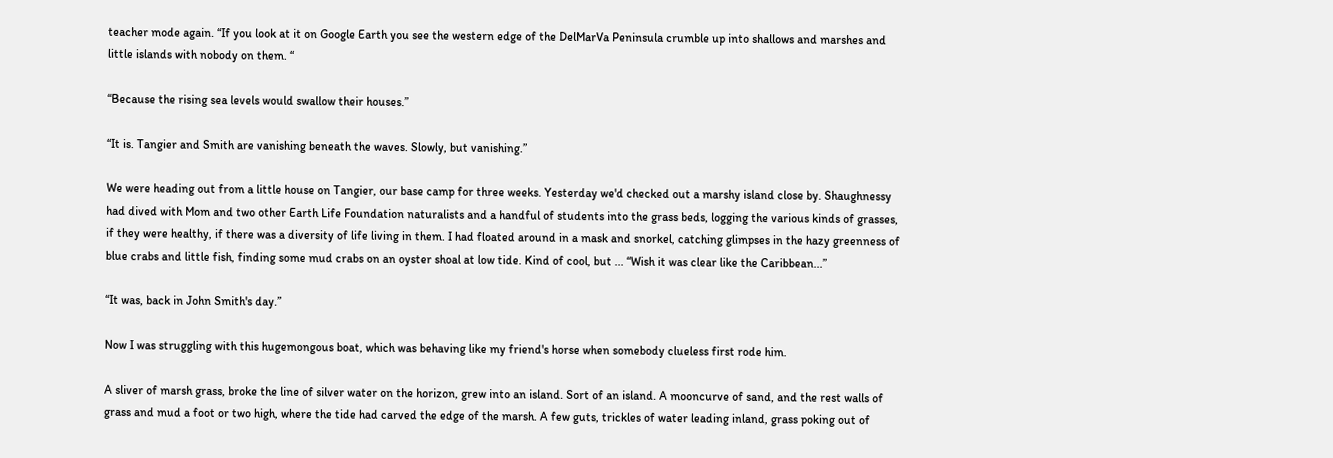teacher mode again. “If you look at it on Google Earth you see the western edge of the DelMarVa Peninsula crumble up into shallows and marshes and little islands with nobody on them. “

“Because the rising sea levels would swallow their houses.”

“It is. Tangier and Smith are vanishing beneath the waves. Slowly, but vanishing.”

We were heading out from a little house on Tangier, our base camp for three weeks. Yesterday we'd checked out a marshy island close by. Shaughnessy had dived with Mom and two other Earth Life Foundation naturalists and a handful of students into the grass beds, logging the various kinds of grasses, if they were healthy, if there was a diversity of life living in them. I had floated around in a mask and snorkel, catching glimpses in the hazy greenness of blue crabs and little fish, finding some mud crabs on an oyster shoal at low tide. Kind of cool, but ... “Wish it was clear like the Caribbean...”

“It was, back in John Smith's day.”

Now I was struggling with this hugemongous boat, which was behaving like my friend's horse when somebody clueless first rode him.

A sliver of marsh grass, broke the line of silver water on the horizon, grew into an island. Sort of an island. A mooncurve of sand, and the rest walls of grass and mud a foot or two high, where the tide had carved the edge of the marsh. A few guts, trickles of water leading inland, grass poking out of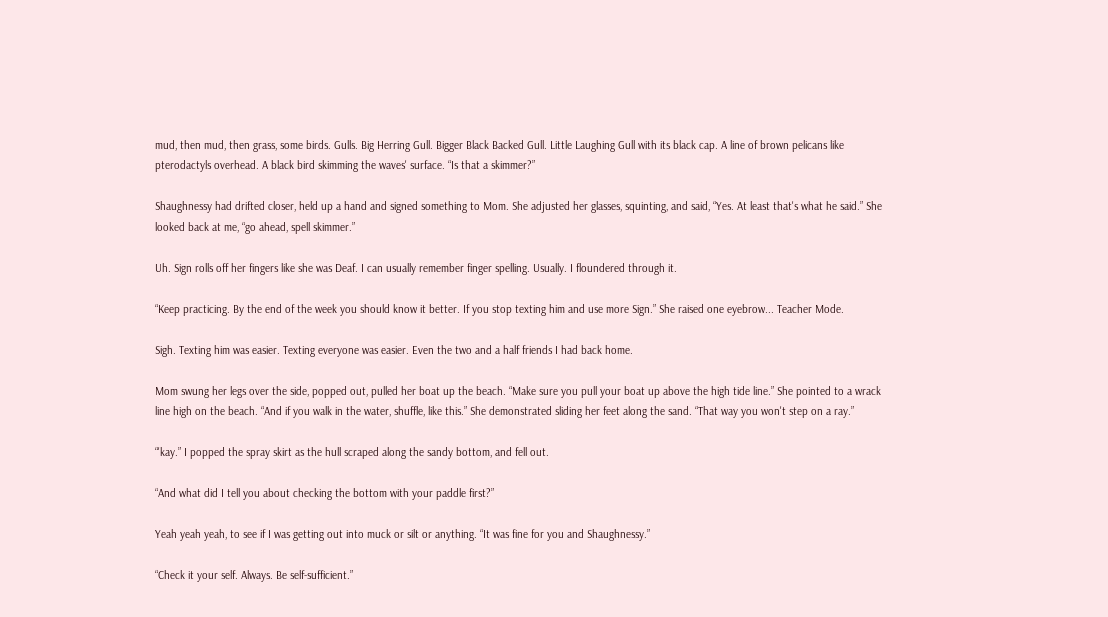mud, then mud, then grass, some birds. Gulls. Big Herring Gull. Bigger Black Backed Gull. Little Laughing Gull with its black cap. A line of brown pelicans like pterodactyls overhead. A black bird skimming the waves' surface. “Is that a skimmer?”

Shaughnessy had drifted closer, held up a hand and signed something to Mom. She adjusted her glasses, squinting, and said, “Yes. At least that's what he said.” She looked back at me, “go ahead, spell skimmer.”

Uh. Sign rolls off her fingers like she was Deaf. I can usually remember finger spelling. Usually. I floundered through it.

“Keep practicing. By the end of the week you should know it better. If you stop texting him and use more Sign.” She raised one eyebrow... Teacher Mode.

Sigh. Texting him was easier. Texting everyone was easier. Even the two and a half friends I had back home.

Mom swung her legs over the side, popped out, pulled her boat up the beach. “Make sure you pull your boat up above the high tide line.” She pointed to a wrack line high on the beach. “And if you walk in the water, shuffle, like this.” She demonstrated sliding her feet along the sand. “That way you won't step on a ray.”

“'kay.” I popped the spray skirt as the hull scraped along the sandy bottom, and fell out.

“And what did I tell you about checking the bottom with your paddle first?”

Yeah yeah yeah, to see if I was getting out into muck or silt or anything. “It was fine for you and Shaughnessy.”

“Check it your self. Always. Be self-sufficient.”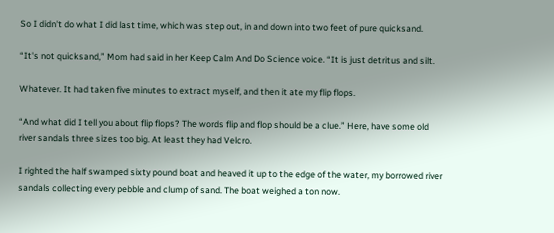So I didn't do what I did last time, which was step out, in and down into two feet of pure quicksand.

“It's not quicksand,” Mom had said in her Keep Calm And Do Science voice. “It is just detritus and silt.

Whatever. It had taken five minutes to extract myself, and then it ate my flip flops.

“And what did I tell you about flip flops? The words flip and flop should be a clue.” Here, have some old river sandals three sizes too big. At least they had Velcro.

I righted the half swamped sixty pound boat and heaved it up to the edge of the water, my borrowed river sandals collecting every pebble and clump of sand. The boat weighed a ton now.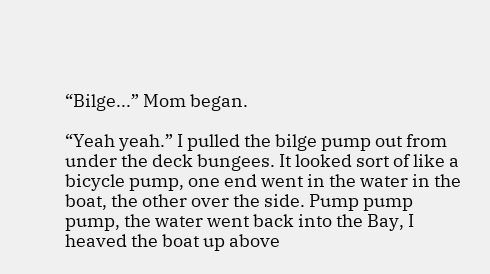“Bilge...” Mom began.

“Yeah yeah.” I pulled the bilge pump out from under the deck bungees. It looked sort of like a bicycle pump, one end went in the water in the boat, the other over the side. Pump pump pump, the water went back into the Bay, I heaved the boat up above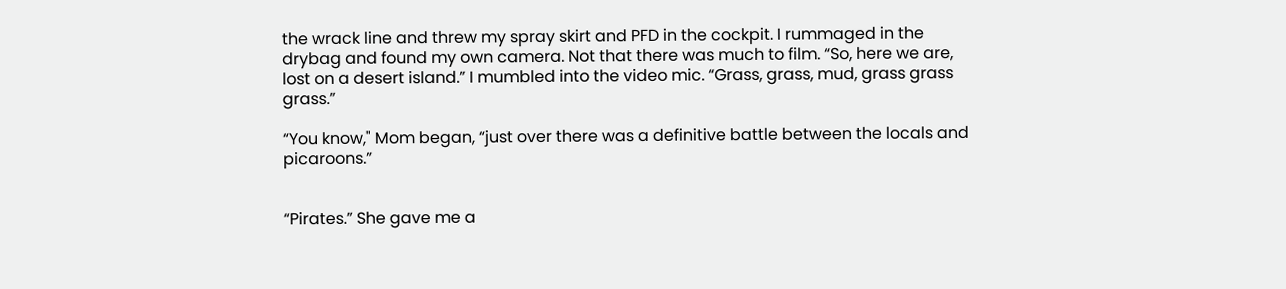the wrack line and threw my spray skirt and PFD in the cockpit. I rummaged in the drybag and found my own camera. Not that there was much to film. “So, here we are, lost on a desert island.” I mumbled into the video mic. “Grass, grass, mud, grass grass grass.”

“You know," Mom began, “just over there was a definitive battle between the locals and picaroons.”


“Pirates.” She gave me a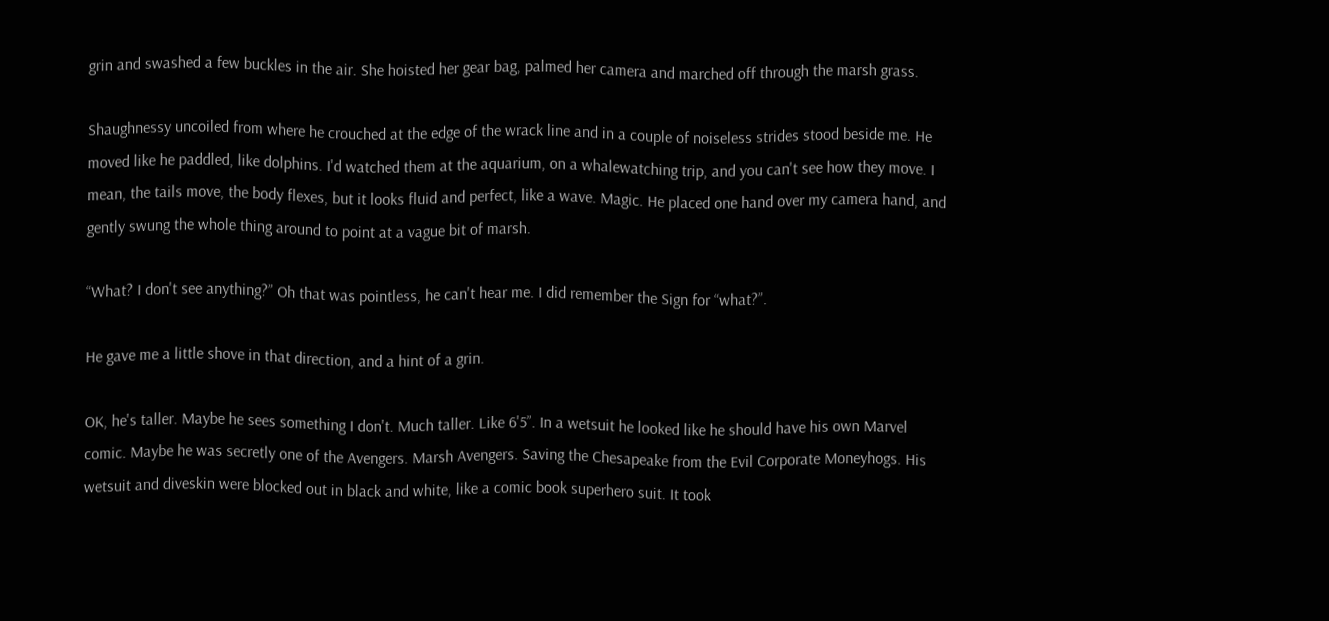grin and swashed a few buckles in the air. She hoisted her gear bag, palmed her camera and marched off through the marsh grass.

Shaughnessy uncoiled from where he crouched at the edge of the wrack line and in a couple of noiseless strides stood beside me. He moved like he paddled, like dolphins. I'd watched them at the aquarium, on a whalewatching trip, and you can't see how they move. I mean, the tails move, the body flexes, but it looks fluid and perfect, like a wave. Magic. He placed one hand over my camera hand, and gently swung the whole thing around to point at a vague bit of marsh.

“What? I don't see anything?” Oh that was pointless, he can't hear me. I did remember the Sign for “what?”.

He gave me a little shove in that direction, and a hint of a grin.

OK, he's taller. Maybe he sees something I don't. Much taller. Like 6'5”. In a wetsuit he looked like he should have his own Marvel comic. Maybe he was secretly one of the Avengers. Marsh Avengers. Saving the Chesapeake from the Evil Corporate Moneyhogs. His wetsuit and diveskin were blocked out in black and white, like a comic book superhero suit. It took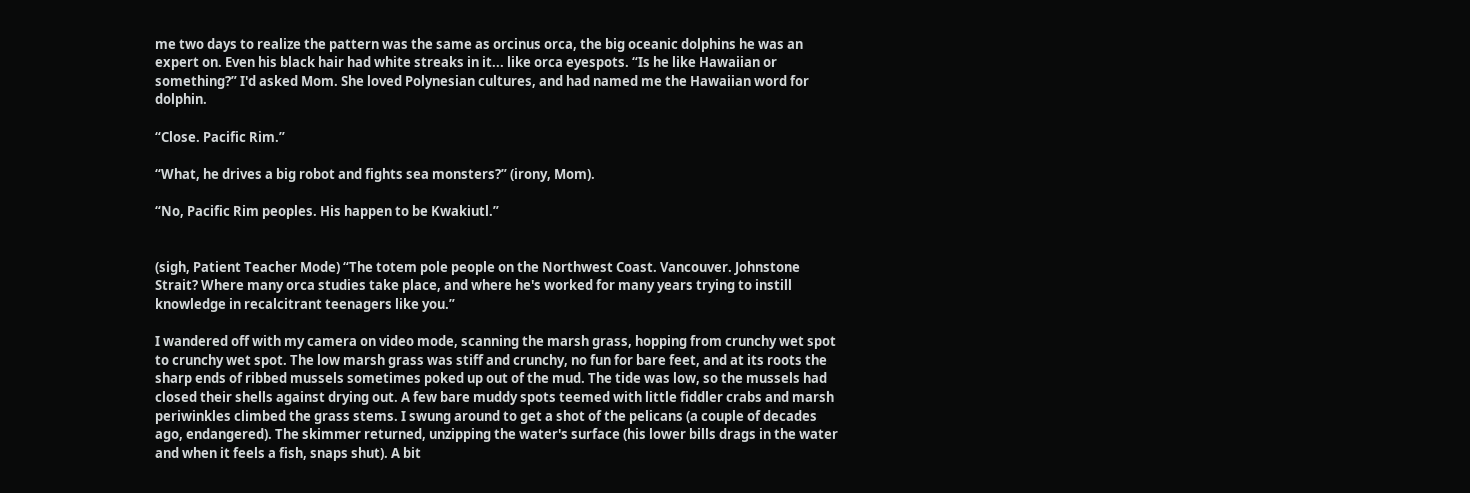me two days to realize the pattern was the same as orcinus orca, the big oceanic dolphins he was an expert on. Even his black hair had white streaks in it... like orca eyespots. “Is he like Hawaiian or something?” I'd asked Mom. She loved Polynesian cultures, and had named me the Hawaiian word for dolphin.

“Close. Pacific Rim.”

“What, he drives a big robot and fights sea monsters?” (irony, Mom).

“No, Pacific Rim peoples. His happen to be Kwakiutl.”


(sigh, Patient Teacher Mode) “The totem pole people on the Northwest Coast. Vancouver. Johnstone Strait? Where many orca studies take place, and where he's worked for many years trying to instill knowledge in recalcitrant teenagers like you.”

I wandered off with my camera on video mode, scanning the marsh grass, hopping from crunchy wet spot to crunchy wet spot. The low marsh grass was stiff and crunchy, no fun for bare feet, and at its roots the sharp ends of ribbed mussels sometimes poked up out of the mud. The tide was low, so the mussels had closed their shells against drying out. A few bare muddy spots teemed with little fiddler crabs and marsh periwinkles climbed the grass stems. I swung around to get a shot of the pelicans (a couple of decades ago, endangered). The skimmer returned, unzipping the water's surface (his lower bills drags in the water and when it feels a fish, snaps shut). A bit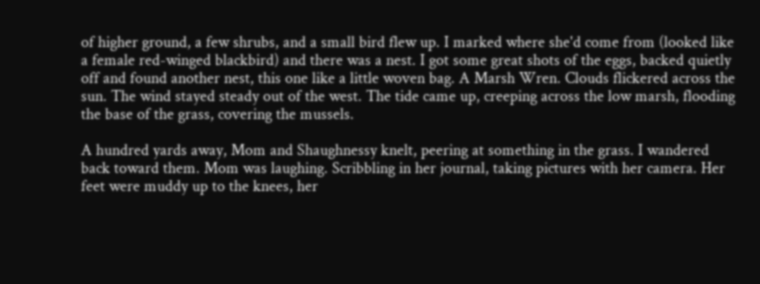of higher ground, a few shrubs, and a small bird flew up. I marked where she'd come from (looked like a female red-winged blackbird) and there was a nest. I got some great shots of the eggs, backed quietly off and found another nest, this one like a little woven bag. A Marsh Wren. Clouds flickered across the sun. The wind stayed steady out of the west. The tide came up, creeping across the low marsh, flooding the base of the grass, covering the mussels.

A hundred yards away, Mom and Shaughnessy knelt, peering at something in the grass. I wandered back toward them. Mom was laughing. Scribbling in her journal, taking pictures with her camera. Her feet were muddy up to the knees, her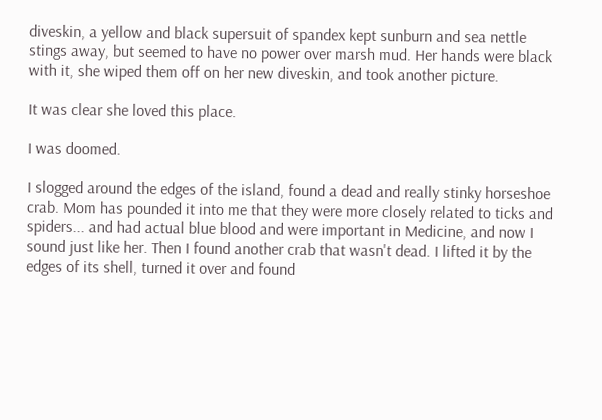diveskin, a yellow and black supersuit of spandex kept sunburn and sea nettle stings away, but seemed to have no power over marsh mud. Her hands were black with it, she wiped them off on her new diveskin, and took another picture.

It was clear she loved this place.

I was doomed.

I slogged around the edges of the island, found a dead and really stinky horseshoe crab. Mom has pounded it into me that they were more closely related to ticks and spiders... and had actual blue blood and were important in Medicine, and now I sound just like her. Then I found another crab that wasn't dead. I lifted it by the edges of its shell, turned it over and found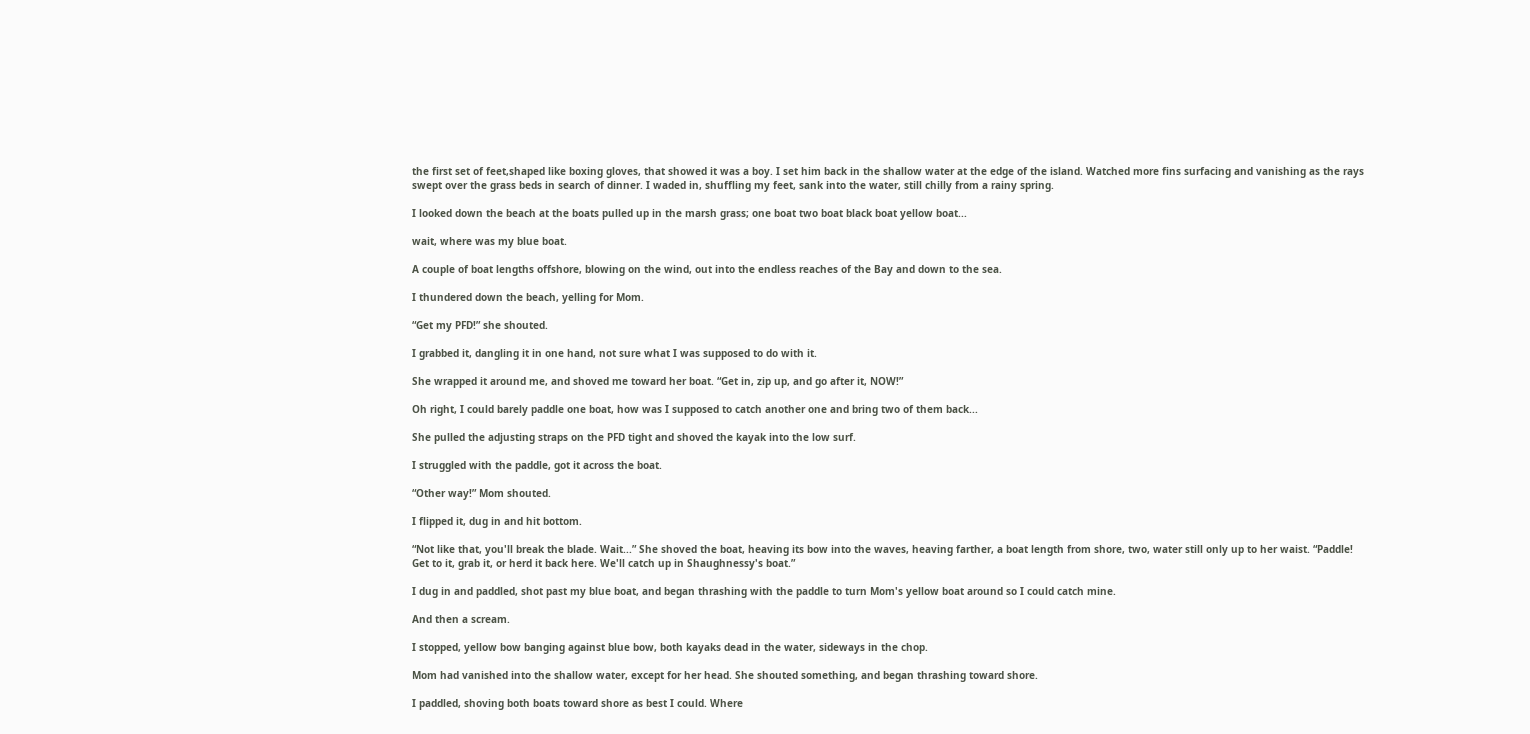the first set of feet,shaped like boxing gloves, that showed it was a boy. I set him back in the shallow water at the edge of the island. Watched more fins surfacing and vanishing as the rays swept over the grass beds in search of dinner. I waded in, shuffling my feet, sank into the water, still chilly from a rainy spring.

I looked down the beach at the boats pulled up in the marsh grass; one boat two boat black boat yellow boat...

wait, where was my blue boat.

A couple of boat lengths offshore, blowing on the wind, out into the endless reaches of the Bay and down to the sea.

I thundered down the beach, yelling for Mom.

“Get my PFD!” she shouted.

I grabbed it, dangling it in one hand, not sure what I was supposed to do with it.

She wrapped it around me, and shoved me toward her boat. “Get in, zip up, and go after it, NOW!”

Oh right, I could barely paddle one boat, how was I supposed to catch another one and bring two of them back...

She pulled the adjusting straps on the PFD tight and shoved the kayak into the low surf.

I struggled with the paddle, got it across the boat.

“Other way!” Mom shouted.

I flipped it, dug in and hit bottom.

“Not like that, you'll break the blade. Wait...” She shoved the boat, heaving its bow into the waves, heaving farther, a boat length from shore, two, water still only up to her waist. “Paddle! Get to it, grab it, or herd it back here. We'll catch up in Shaughnessy's boat.”

I dug in and paddled, shot past my blue boat, and began thrashing with the paddle to turn Mom's yellow boat around so I could catch mine.

And then a scream.

I stopped, yellow bow banging against blue bow, both kayaks dead in the water, sideways in the chop.

Mom had vanished into the shallow water, except for her head. She shouted something, and began thrashing toward shore.

I paddled, shoving both boats toward shore as best I could. Where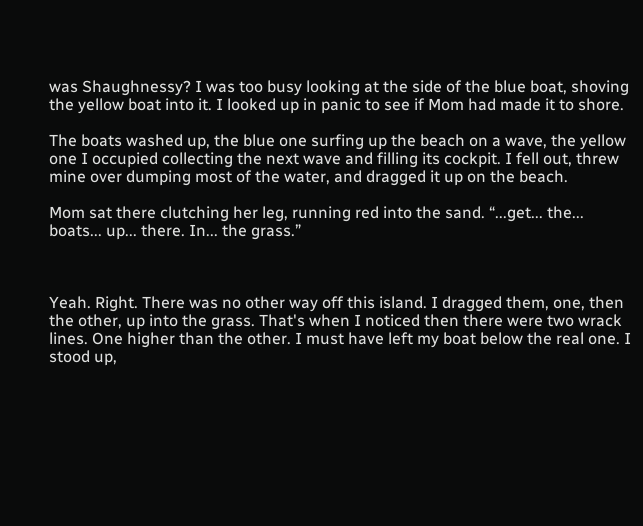was Shaughnessy? I was too busy looking at the side of the blue boat, shoving the yellow boat into it. I looked up in panic to see if Mom had made it to shore.

The boats washed up, the blue one surfing up the beach on a wave, the yellow one I occupied collecting the next wave and filling its cockpit. I fell out, threw mine over dumping most of the water, and dragged it up on the beach.

Mom sat there clutching her leg, running red into the sand. “...get... the... boats... up... there. In... the grass.”



Yeah. Right. There was no other way off this island. I dragged them, one, then the other, up into the grass. That's when I noticed then there were two wrack lines. One higher than the other. I must have left my boat below the real one. I stood up,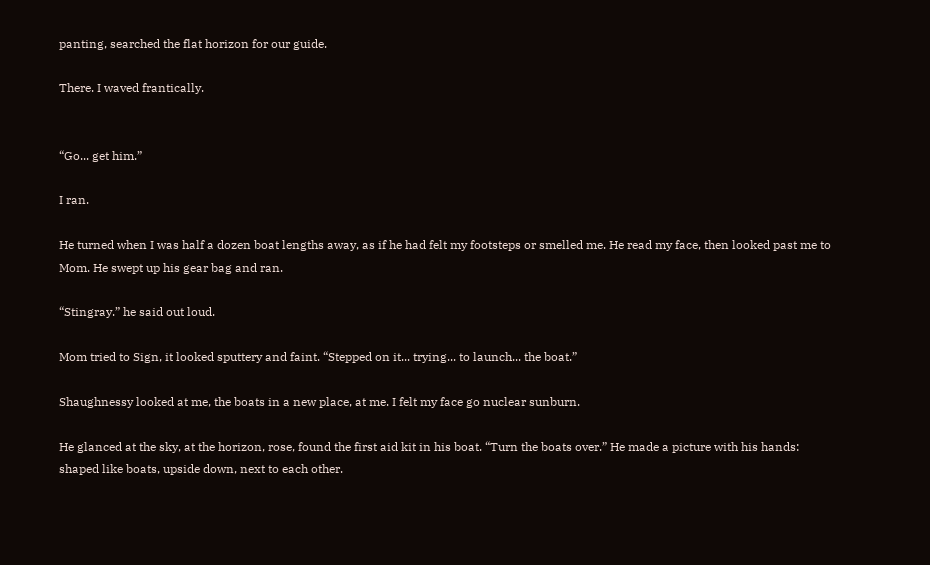panting, searched the flat horizon for our guide.

There. I waved frantically.


“Go... get him.”

I ran.

He turned when I was half a dozen boat lengths away, as if he had felt my footsteps or smelled me. He read my face, then looked past me to Mom. He swept up his gear bag and ran.

“Stingray.” he said out loud.

Mom tried to Sign, it looked sputtery and faint. “Stepped on it... trying... to launch... the boat.”

Shaughnessy looked at me, the boats in a new place, at me. I felt my face go nuclear sunburn.

He glanced at the sky, at the horizon, rose, found the first aid kit in his boat. “Turn the boats over.” He made a picture with his hands: shaped like boats, upside down, next to each other.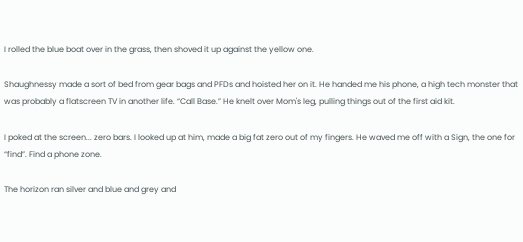I rolled the blue boat over in the grass, then shoved it up against the yellow one.

Shaughnessy made a sort of bed from gear bags and PFDs and hoisted her on it. He handed me his phone, a high tech monster that was probably a flatscreen TV in another life. “Call Base.” He knelt over Mom's leg, pulling things out of the first aid kit.

I poked at the screen... zero bars. I looked up at him, made a big fat zero out of my fingers. He waved me off with a Sign, the one for “find”. Find a phone zone.

The horizon ran silver and blue and grey and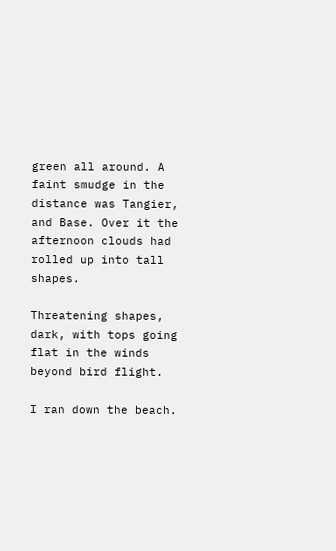green all around. A faint smudge in the distance was Tangier, and Base. Over it the afternoon clouds had rolled up into tall shapes.

Threatening shapes, dark, with tops going flat in the winds beyond bird flight.

I ran down the beach.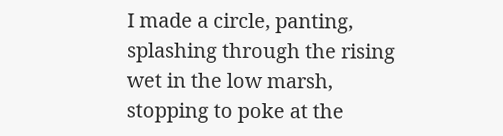I made a circle, panting, splashing through the rising wet in the low marsh, stopping to poke at the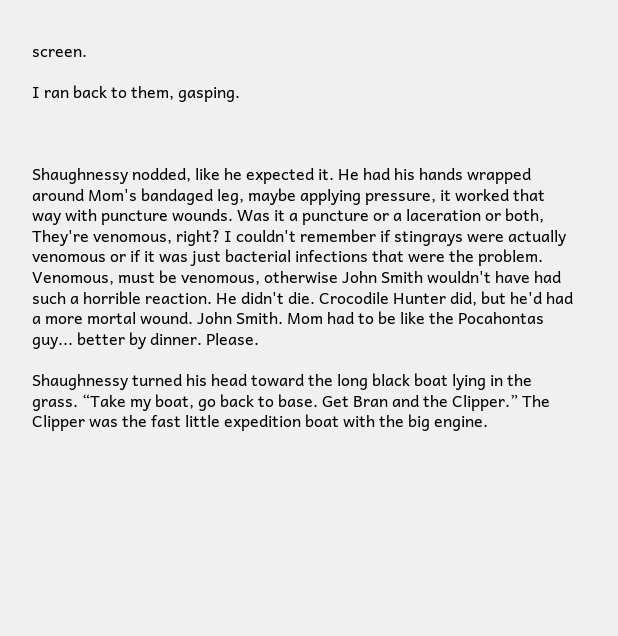screen.

I ran back to them, gasping.



Shaughnessy nodded, like he expected it. He had his hands wrapped around Mom's bandaged leg, maybe applying pressure, it worked that way with puncture wounds. Was it a puncture or a laceration or both, They're venomous, right? I couldn't remember if stingrays were actually venomous or if it was just bacterial infections that were the problem. Venomous, must be venomous, otherwise John Smith wouldn't have had such a horrible reaction. He didn't die. Crocodile Hunter did, but he'd had a more mortal wound. John Smith. Mom had to be like the Pocahontas guy... better by dinner. Please.

Shaughnessy turned his head toward the long black boat lying in the grass. “Take my boat, go back to base. Get Bran and the Clipper.” The Clipper was the fast little expedition boat with the big engine.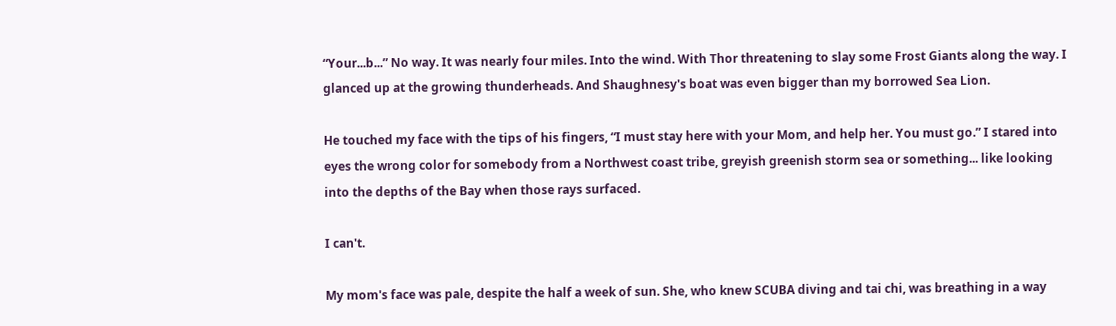“Your...b...” No way. It was nearly four miles. Into the wind. With Thor threatening to slay some Frost Giants along the way. I glanced up at the growing thunderheads. And Shaughnesy's boat was even bigger than my borrowed Sea Lion.

He touched my face with the tips of his fingers, “I must stay here with your Mom, and help her. You must go.” I stared into eyes the wrong color for somebody from a Northwest coast tribe, greyish greenish storm sea or something... like looking into the depths of the Bay when those rays surfaced.

I can't.

My mom's face was pale, despite the half a week of sun. She, who knew SCUBA diving and tai chi, was breathing in a way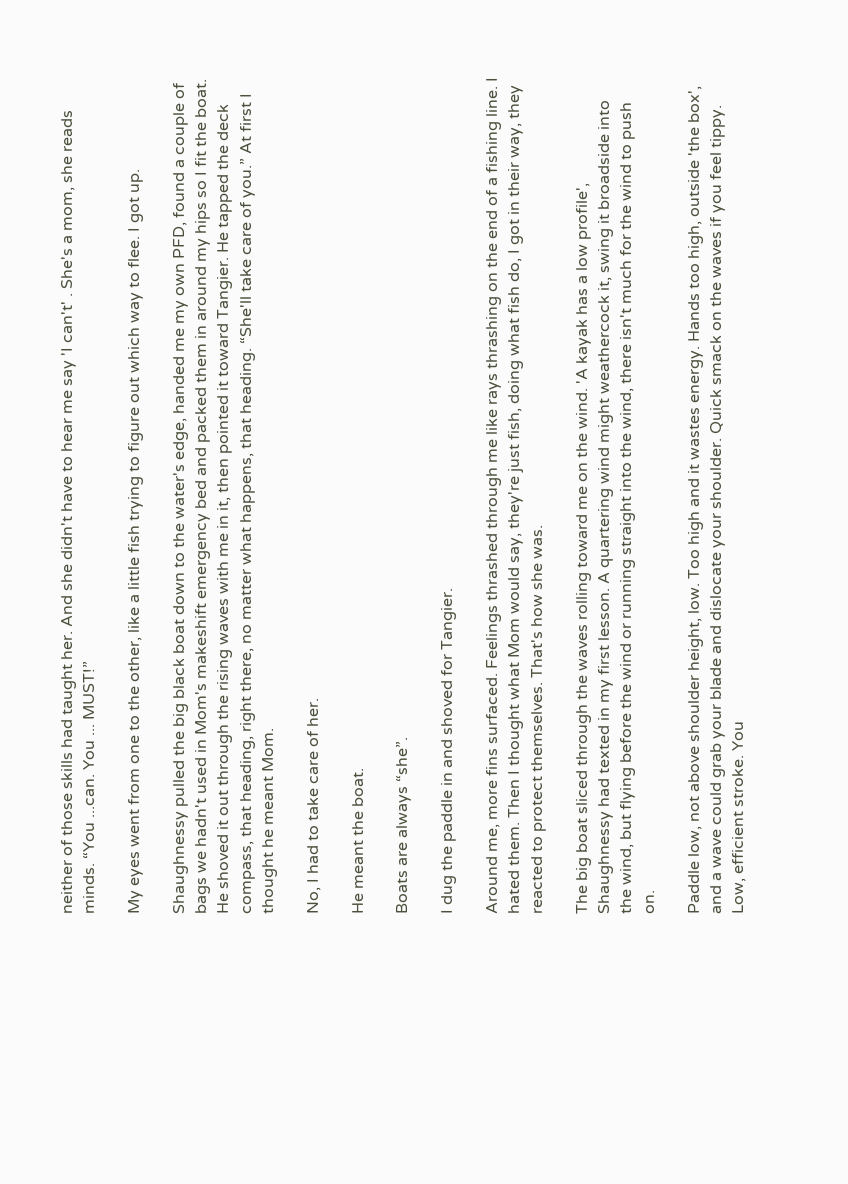neither of those skills had taught her. And she didn't have to hear me say 'I can't' . She's a mom, she reads minds. “You ...can. You ... MUST!”

My eyes went from one to the other, like a little fish trying to figure out which way to flee. I got up.

Shaughnessy pulled the big black boat down to the water's edge, handed me my own PFD, found a couple of bags we hadn't used in Mom's makeshift emergency bed and packed them in around my hips so I fit the boat. He shoved it out through the rising waves with me in it, then pointed it toward Tangier. He tapped the deck compass, that heading, right there, no matter what happens, that heading. “She'll take care of you.” At first I thought he meant Mom.

No, I had to take care of her.

He meant the boat.

Boats are always “she”.

I dug the paddle in and shoved for Tangier.

Around me, more fins surfaced. Feelings thrashed through me like rays thrashing on the end of a fishing line. I hated them. Then I thought what Mom would say, they're just fish, doing what fish do, I got in their way, they reacted to protect themselves. That's how she was.

The big boat sliced through the waves rolling toward me on the wind. 'A kayak has a low profile', Shaughnessy had texted in my first lesson. A quartering wind might weathercock it, swing it broadside into the wind, but flying before the wind or running straight into the wind, there isn't much for the wind to push on.

Paddle low, not above shoulder height, low. Too high and it wastes energy. Hands too high, outside 'the box', and a wave could grab your blade and dislocate your shoulder. Quick smack on the waves if you feel tippy. Low, efficient stroke. You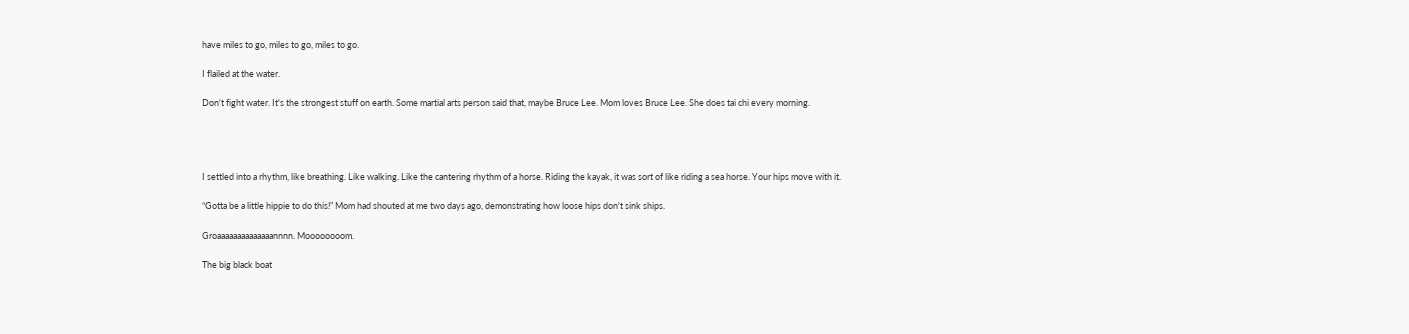have miles to go, miles to go, miles to go.

I flailed at the water.

Don't fight water. It's the strongest stuff on earth. Some martial arts person said that, maybe Bruce Lee. Mom loves Bruce Lee. She does tai chi every morning.




I settled into a rhythm, like breathing. Like walking. Like the cantering rhythm of a horse. Riding the kayak, it was sort of like riding a sea horse. Your hips move with it.

“Gotta be a little hippie to do this!” Mom had shouted at me two days ago, demonstrating how loose hips don't sink ships.

Groaaaaaaaaaaaaaannnn. Moooooooom.

The big black boat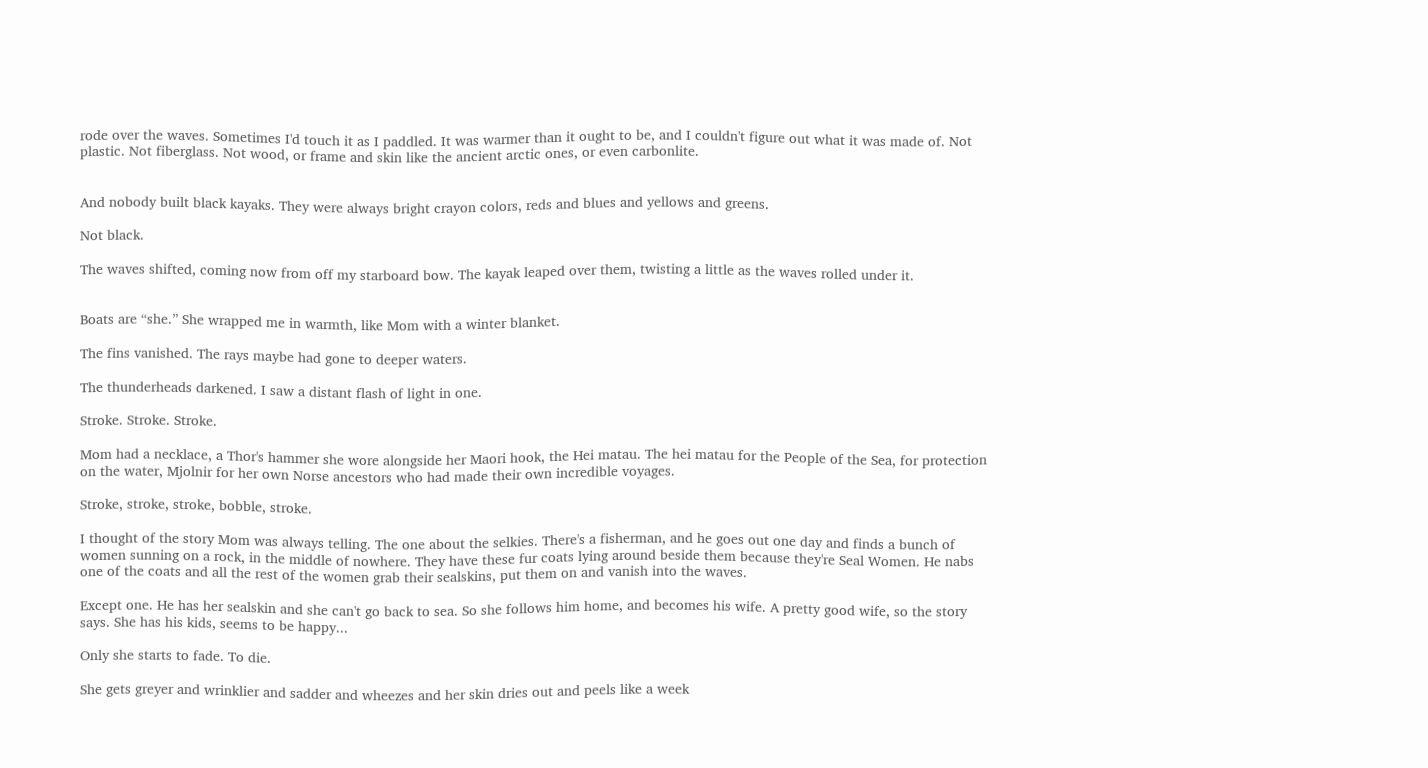rode over the waves. Sometimes I'd touch it as I paddled. It was warmer than it ought to be, and I couldn't figure out what it was made of. Not plastic. Not fiberglass. Not wood, or frame and skin like the ancient arctic ones, or even carbonlite.


And nobody built black kayaks. They were always bright crayon colors, reds and blues and yellows and greens.

Not black.

The waves shifted, coming now from off my starboard bow. The kayak leaped over them, twisting a little as the waves rolled under it.


Boats are “she.” She wrapped me in warmth, like Mom with a winter blanket.

The fins vanished. The rays maybe had gone to deeper waters.

The thunderheads darkened. I saw a distant flash of light in one.

Stroke. Stroke. Stroke.

Mom had a necklace, a Thor's hammer she wore alongside her Maori hook, the Hei matau. The hei matau for the People of the Sea, for protection on the water, Mjolnir for her own Norse ancestors who had made their own incredible voyages.

Stroke, stroke, stroke, bobble, stroke.

I thought of the story Mom was always telling. The one about the selkies. There's a fisherman, and he goes out one day and finds a bunch of women sunning on a rock, in the middle of nowhere. They have these fur coats lying around beside them because they're Seal Women. He nabs one of the coats and all the rest of the women grab their sealskins, put them on and vanish into the waves.

Except one. He has her sealskin and she can't go back to sea. So she follows him home, and becomes his wife. A pretty good wife, so the story says. She has his kids, seems to be happy...

Only she starts to fade. To die.

She gets greyer and wrinklier and sadder and wheezes and her skin dries out and peels like a week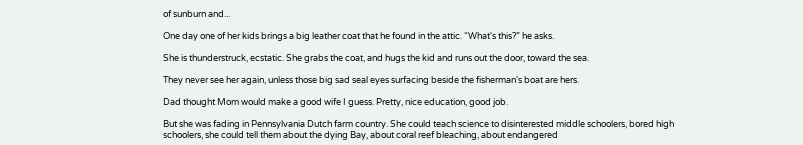of sunburn and...

One day one of her kids brings a big leather coat that he found in the attic. “What's this?” he asks.

She is thunderstruck, ecstatic. She grabs the coat, and hugs the kid and runs out the door, toward the sea.

They never see her again, unless those big sad seal eyes surfacing beside the fisherman's boat are hers.

Dad thought Mom would make a good wife I guess. Pretty, nice education, good job.

But she was fading in Pennsylvania Dutch farm country. She could teach science to disinterested middle schoolers, bored high schoolers, she could tell them about the dying Bay, about coral reef bleaching, about endangered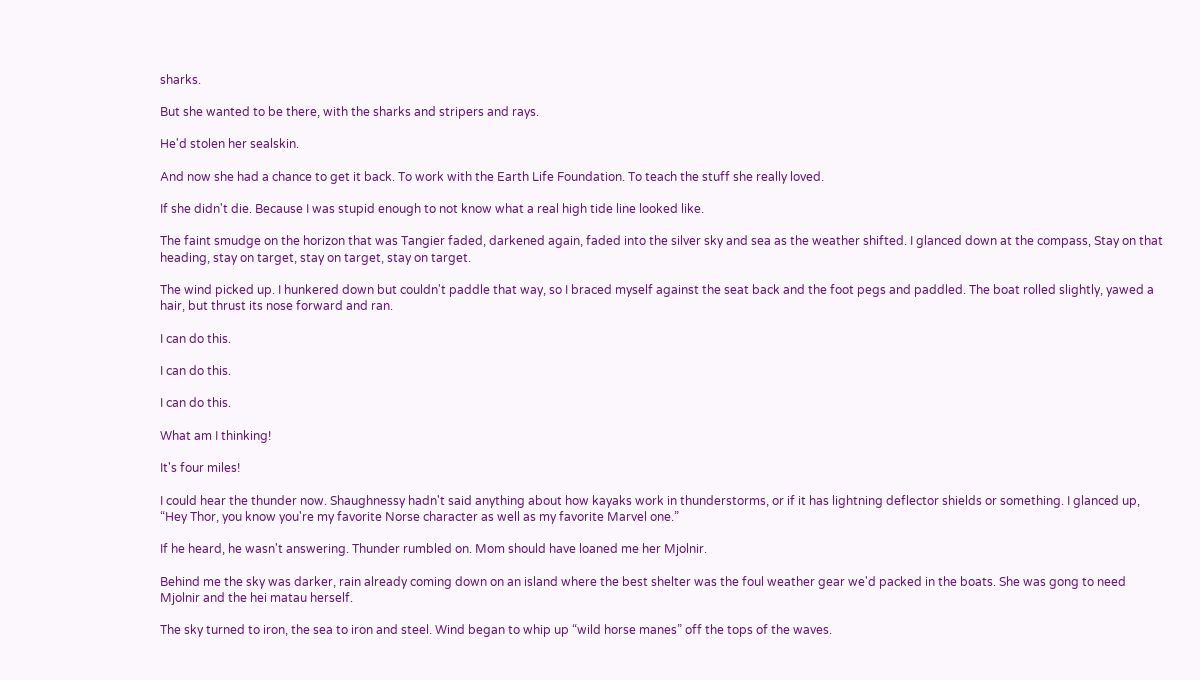sharks.

But she wanted to be there, with the sharks and stripers and rays.

He'd stolen her sealskin.

And now she had a chance to get it back. To work with the Earth Life Foundation. To teach the stuff she really loved.

If she didn't die. Because I was stupid enough to not know what a real high tide line looked like.

The faint smudge on the horizon that was Tangier faded, darkened again, faded into the silver sky and sea as the weather shifted. I glanced down at the compass, Stay on that heading, stay on target, stay on target, stay on target.

The wind picked up. I hunkered down but couldn't paddle that way, so I braced myself against the seat back and the foot pegs and paddled. The boat rolled slightly, yawed a hair, but thrust its nose forward and ran.

I can do this.

I can do this.

I can do this.

What am I thinking!

It's four miles!

I could hear the thunder now. Shaughnessy hadn't said anything about how kayaks work in thunderstorms, or if it has lightning deflector shields or something. I glanced up, “Hey Thor, you know you're my favorite Norse character as well as my favorite Marvel one.”

If he heard, he wasn't answering. Thunder rumbled on. Mom should have loaned me her Mjolnir.

Behind me the sky was darker, rain already coming down on an island where the best shelter was the foul weather gear we'd packed in the boats. She was gong to need Mjolnir and the hei matau herself.

The sky turned to iron, the sea to iron and steel. Wind began to whip up “wild horse manes” off the tops of the waves.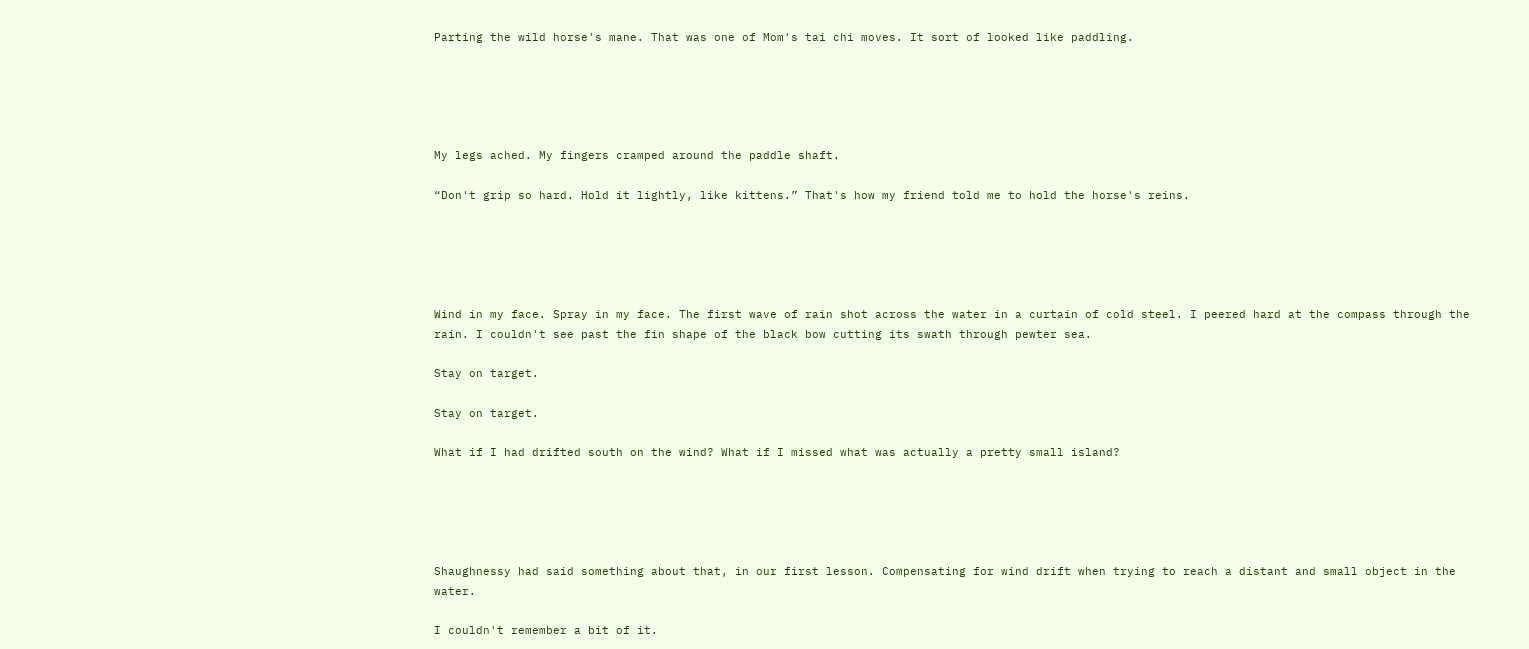Parting the wild horse's mane. That was one of Mom's tai chi moves. It sort of looked like paddling.





My legs ached. My fingers cramped around the paddle shaft.

“Don't grip so hard. Hold it lightly, like kittens.” That's how my friend told me to hold the horse's reins.





Wind in my face. Spray in my face. The first wave of rain shot across the water in a curtain of cold steel. I peered hard at the compass through the rain. I couldn't see past the fin shape of the black bow cutting its swath through pewter sea.

Stay on target.

Stay on target.

What if I had drifted south on the wind? What if I missed what was actually a pretty small island?





Shaughnessy had said something about that, in our first lesson. Compensating for wind drift when trying to reach a distant and small object in the water.

I couldn't remember a bit of it.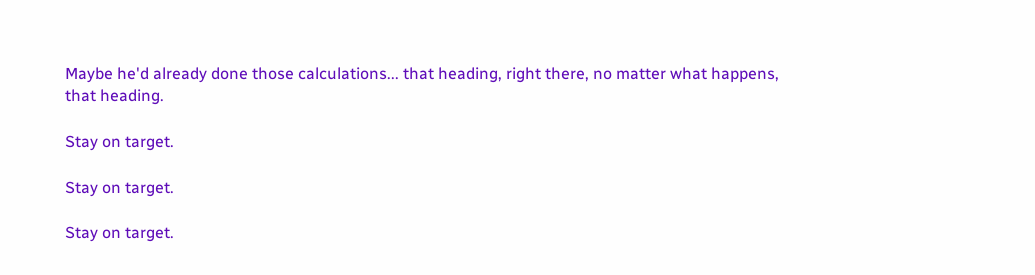Maybe he'd already done those calculations... that heading, right there, no matter what happens, that heading.

Stay on target.

Stay on target.

Stay on target.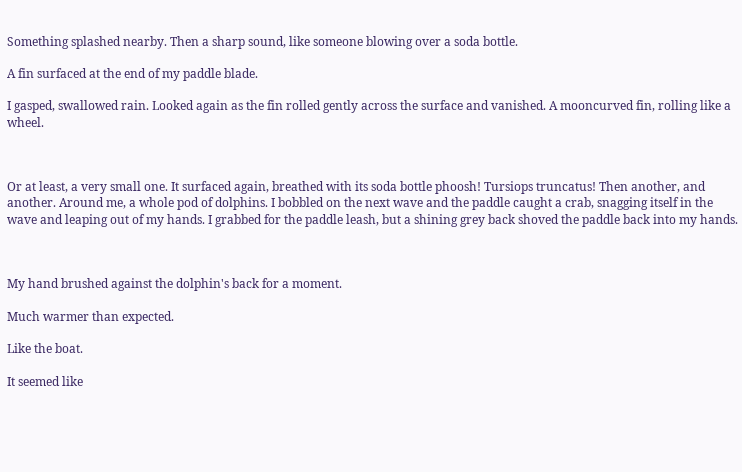Something splashed nearby. Then a sharp sound, like someone blowing over a soda bottle.

A fin surfaced at the end of my paddle blade.

I gasped, swallowed rain. Looked again as the fin rolled gently across the surface and vanished. A mooncurved fin, rolling like a wheel.



Or at least, a very small one. It surfaced again, breathed with its soda bottle phoosh! Tursiops truncatus! Then another, and another. Around me, a whole pod of dolphins. I bobbled on the next wave and the paddle caught a crab, snagging itself in the wave and leaping out of my hands. I grabbed for the paddle leash, but a shining grey back shoved the paddle back into my hands.



My hand brushed against the dolphin's back for a moment.

Much warmer than expected.

Like the boat.

It seemed like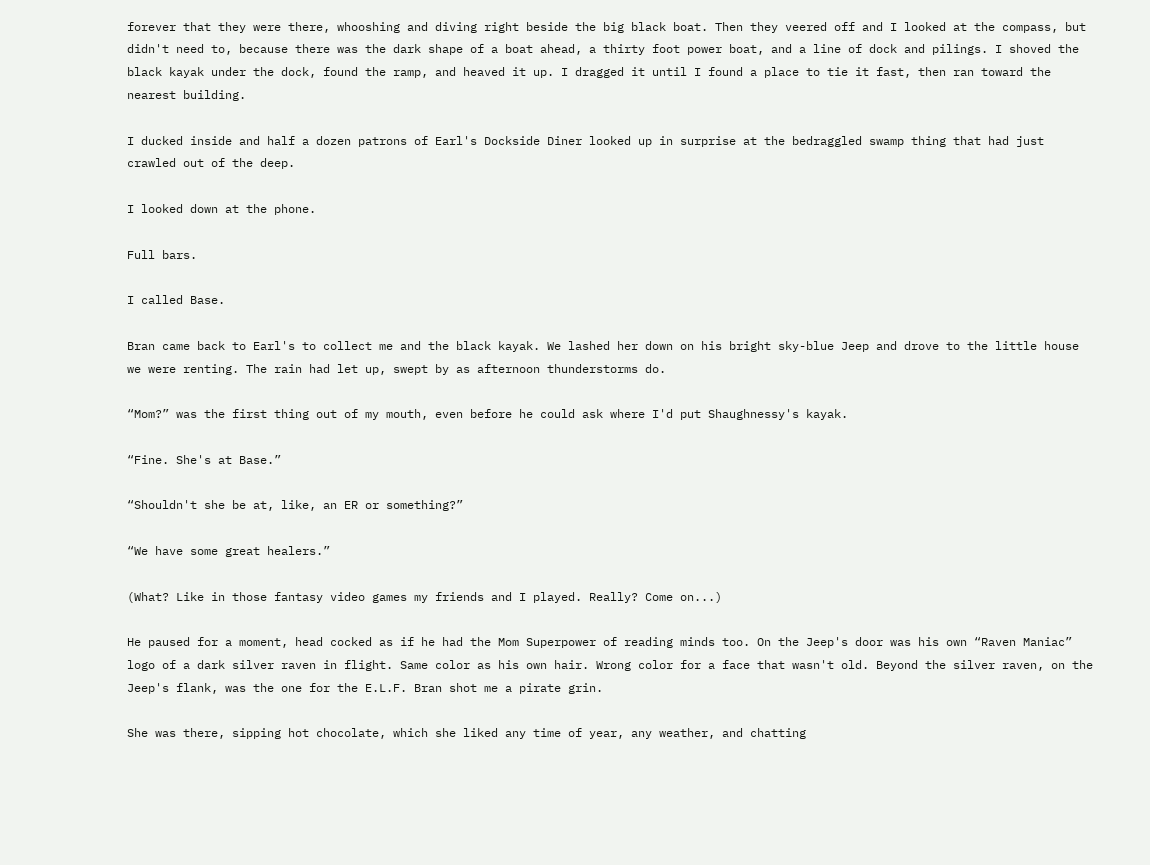forever that they were there, whooshing and diving right beside the big black boat. Then they veered off and I looked at the compass, but didn't need to, because there was the dark shape of a boat ahead, a thirty foot power boat, and a line of dock and pilings. I shoved the black kayak under the dock, found the ramp, and heaved it up. I dragged it until I found a place to tie it fast, then ran toward the nearest building.

I ducked inside and half a dozen patrons of Earl's Dockside Diner looked up in surprise at the bedraggled swamp thing that had just crawled out of the deep.

I looked down at the phone.

Full bars.

I called Base.

Bran came back to Earl's to collect me and the black kayak. We lashed her down on his bright sky-blue Jeep and drove to the little house we were renting. The rain had let up, swept by as afternoon thunderstorms do.

“Mom?” was the first thing out of my mouth, even before he could ask where I'd put Shaughnessy's kayak.

“Fine. She's at Base.”

“Shouldn't she be at, like, an ER or something?”

“We have some great healers.”

(What? Like in those fantasy video games my friends and I played. Really? Come on...)

He paused for a moment, head cocked as if he had the Mom Superpower of reading minds too. On the Jeep's door was his own “Raven Maniac” logo of a dark silver raven in flight. Same color as his own hair. Wrong color for a face that wasn't old. Beyond the silver raven, on the Jeep's flank, was the one for the E.L.F. Bran shot me a pirate grin.

She was there, sipping hot chocolate, which she liked any time of year, any weather, and chatting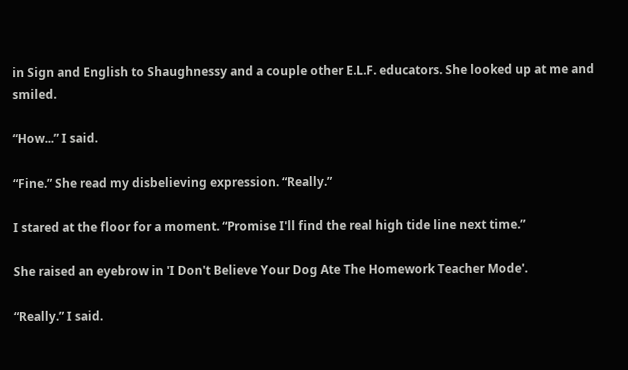in Sign and English to Shaughnessy and a couple other E.L.F. educators. She looked up at me and smiled.

“How...” I said.

“Fine.” She read my disbelieving expression. “Really.”

I stared at the floor for a moment. “Promise I'll find the real high tide line next time.”

She raised an eyebrow in 'I Don't Believe Your Dog Ate The Homework Teacher Mode'.

“Really.” I said.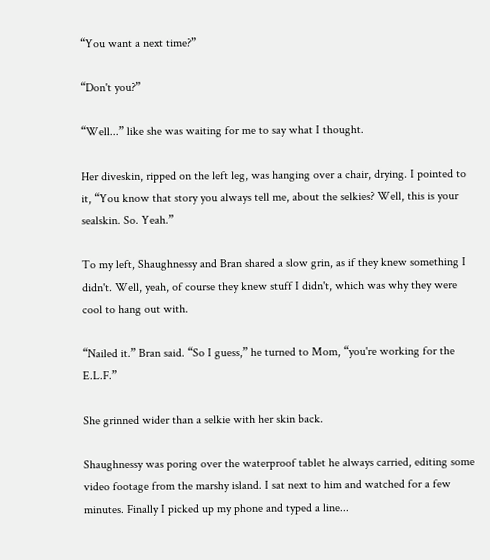“You want a next time?”

“Don't you?”

“Well...” like she was waiting for me to say what I thought.

Her diveskin, ripped on the left leg, was hanging over a chair, drying. I pointed to it, “You know that story you always tell me, about the selkies? Well, this is your sealskin. So. Yeah.”

To my left, Shaughnessy and Bran shared a slow grin, as if they knew something I didn't. Well, yeah, of course they knew stuff I didn't, which was why they were cool to hang out with.

“Nailed it.” Bran said. “So I guess,” he turned to Mom, “you're working for the E.L.F.”

She grinned wider than a selkie with her skin back.

Shaughnessy was poring over the waterproof tablet he always carried, editing some video footage from the marshy island. I sat next to him and watched for a few minutes. Finally I picked up my phone and typed a line...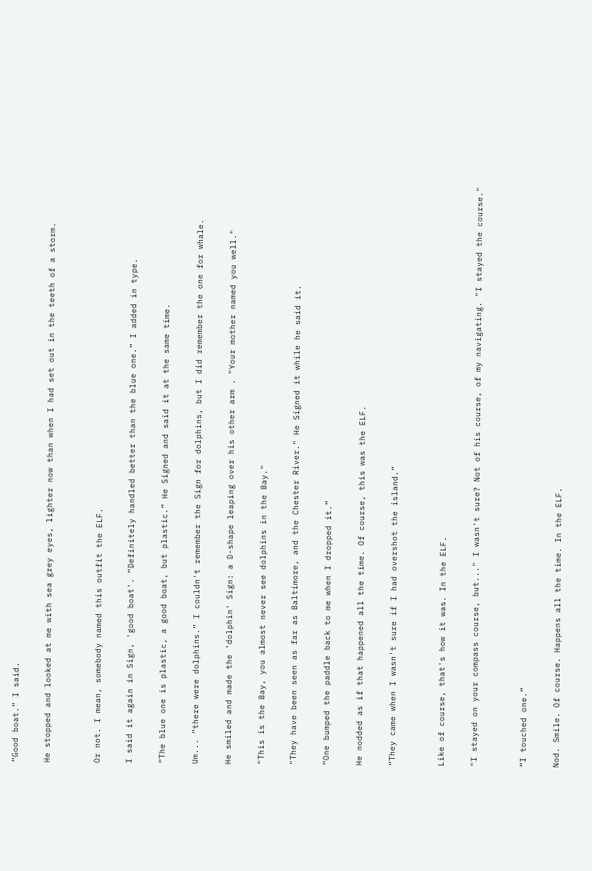“Good boat.” I said.

He stopped and looked at me with sea grey eyes, lighter now than when I had set out in the teeth of a storm.


Or not. I mean, somebody named this outfit the ELF.

I said it again in Sign, 'good boat'. “Definitely handled better than the blue one.” I added in type.

“The blue one is plastic, a good boat, but plastic.” He Signed and said it at the same time.

Um... “there were dolphins.” I couldn't remember the Sign for dolphins, but I did remember the one for whale.

He smiled and made the 'dolphin' Sign: a D-shape leaping over his other arm . "Your mother named you well."

"This is the Bay, you almost never see dolphins in the Bay."

"They have been seen as far as Baltimore, and the Chester River." He Signed it while he said it.

“One bumped the paddle back to me when I dropped it.”

He nodded as if that happened all the time. Of course, this was the ELF.

“They came when I wasn't sure if I had overshot the island.”


Like of course, that's how it was. In the ELF.

"I stayed on your compass course, but..." I wasn't sure? Not of his course, of my navigating. "I stayed the course."


“I touched one.”

Nod. Smile. Of course. Happens all the time. In the ELF.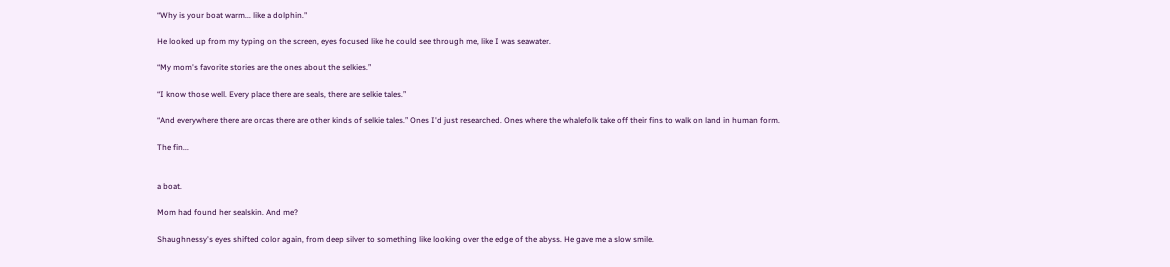“Why is your boat warm... like a dolphin."

He looked up from my typing on the screen, eyes focused like he could see through me, like I was seawater.

“My mom's favorite stories are the ones about the selkies.”

“I know those well. Every place there are seals, there are selkie tales.”

“And everywhere there are orcas there are other kinds of selkie tales.” Ones I'd just researched. Ones where the whalefolk take off their fins to walk on land in human form.

The fin...


a boat.

Mom had found her sealskin. And me?

Shaughnessy's eyes shifted color again, from deep silver to something like looking over the edge of the abyss. He gave me a slow smile.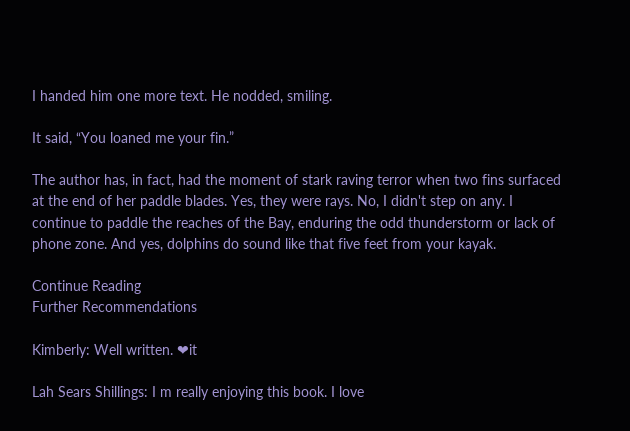I handed him one more text. He nodded, smiling.

It said, “You loaned me your fin.”

The author has, in fact, had the moment of stark raving terror when two fins surfaced at the end of her paddle blades. Yes, they were rays. No, I didn't step on any. I continue to paddle the reaches of the Bay, enduring the odd thunderstorm or lack of phone zone. And yes, dolphins do sound like that five feet from your kayak.

Continue Reading
Further Recommendations

Kimberly: Well written. ❤it

Lah Sears Shillings: I m really enjoying this book. I love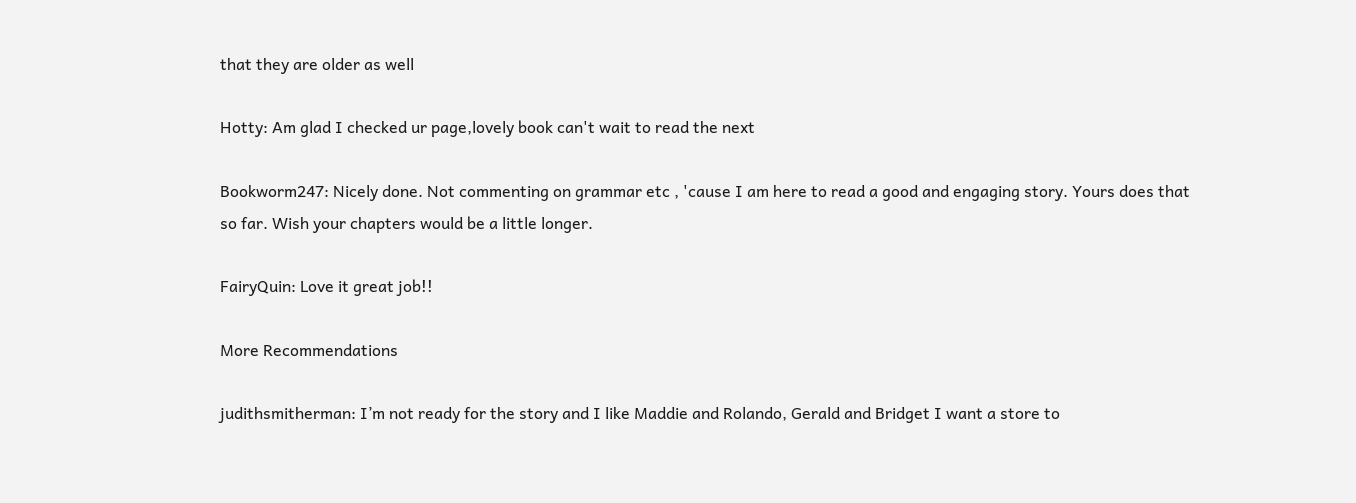that they are older as well

Hotty: Am glad I checked ur page,lovely book can't wait to read the next

Bookworm247: Nicely done. Not commenting on grammar etc , 'cause I am here to read a good and engaging story. Yours does that so far. Wish your chapters would be a little longer.

FairyQuin: Love it great job!!

More Recommendations

judithsmitherman: I’m not ready for the story and I like Maddie and Rolando, Gerald and Bridget I want a store to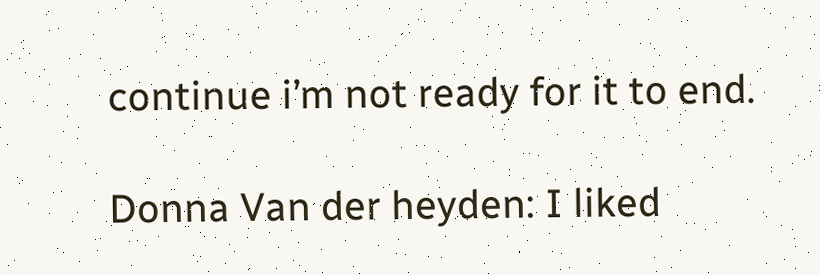continue i’m not ready for it to end.

Donna Van der heyden: I liked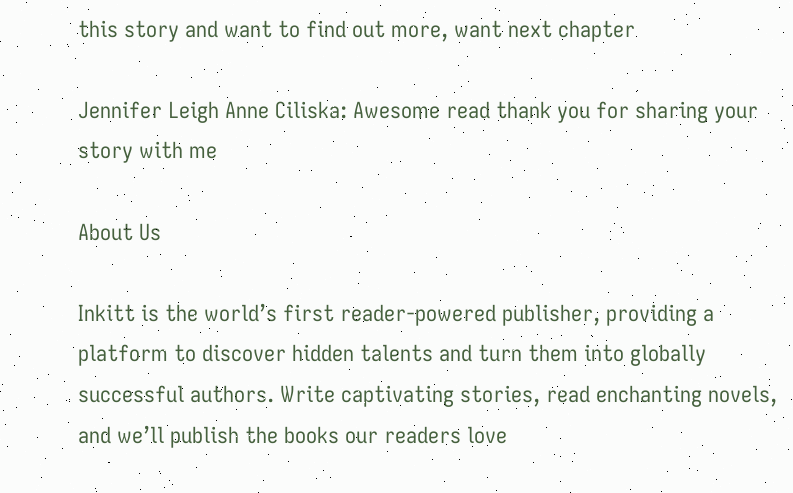this story and want to find out more, want next chapter

Jennifer Leigh Anne Ciliska: Awesome read thank you for sharing your story with me

About Us

Inkitt is the world’s first reader-powered publisher, providing a platform to discover hidden talents and turn them into globally successful authors. Write captivating stories, read enchanting novels, and we’ll publish the books our readers love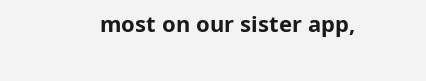most on our sister app,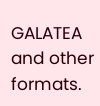GALATEA and other formats.